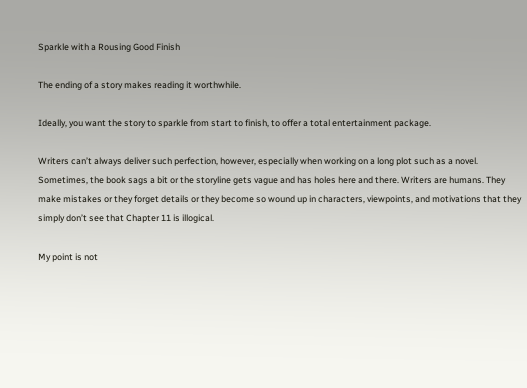Sparkle with a Rousing Good Finish

The ending of a story makes reading it worthwhile.

Ideally, you want the story to sparkle from start to finish, to offer a total entertainment package.

Writers can’t always deliver such perfection, however, especially when working on a long plot such as a novel. Sometimes, the book sags a bit or the storyline gets vague and has holes here and there. Writers are humans. They make mistakes or they forget details or they become so wound up in characters, viewpoints, and motivations that they simply don’t see that Chapter 11 is illogical.

My point is not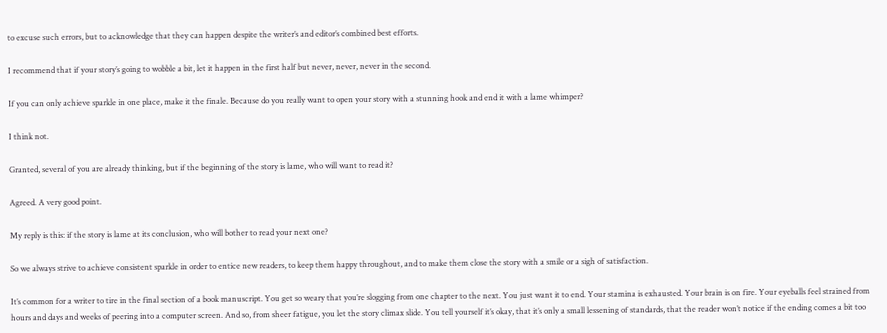to excuse such errors, but to acknowledge that they can happen despite the writer’s and editor’s combined best efforts.

I recommend that if your story’s going to wobble a bit, let it happen in the first half but never, never, never in the second.

If you can only achieve sparkle in one place, make it the finale. Because do you really want to open your story with a stunning hook and end it with a lame whimper?

I think not.

Granted, several of you are already thinking, but if the beginning of the story is lame, who will want to read it?

Agreed. A very good point.

My reply is this: if the story is lame at its conclusion, who will bother to read your next one?

So we always strive to achieve consistent sparkle in order to entice new readers, to keep them happy throughout, and to make them close the story with a smile or a sigh of satisfaction.

It’s common for a writer to tire in the final section of a book manuscript. You get so weary that you’re slogging from one chapter to the next. You just want it to end. Your stamina is exhausted. Your brain is on fire. Your eyeballs feel strained from hours and days and weeks of peering into a computer screen. And so, from sheer fatigue, you let the story climax slide. You tell yourself it’s okay, that it’s only a small lessening of standards, that the reader won’t notice if the ending comes a bit too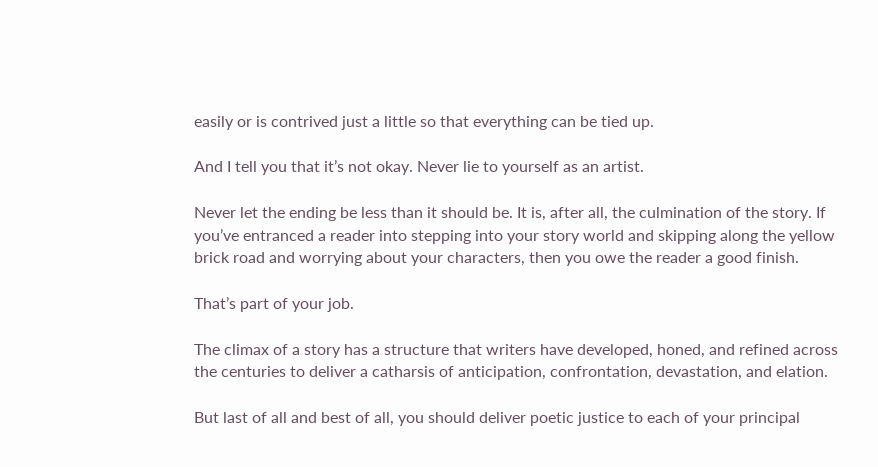easily or is contrived just a little so that everything can be tied up.

And I tell you that it’s not okay. Never lie to yourself as an artist.

Never let the ending be less than it should be. It is, after all, the culmination of the story. If you’ve entranced a reader into stepping into your story world and skipping along the yellow brick road and worrying about your characters, then you owe the reader a good finish.

That’s part of your job.

The climax of a story has a structure that writers have developed, honed, and refined across the centuries to deliver a catharsis of anticipation, confrontation, devastation, and elation.

But last of all and best of all, you should deliver poetic justice to each of your principal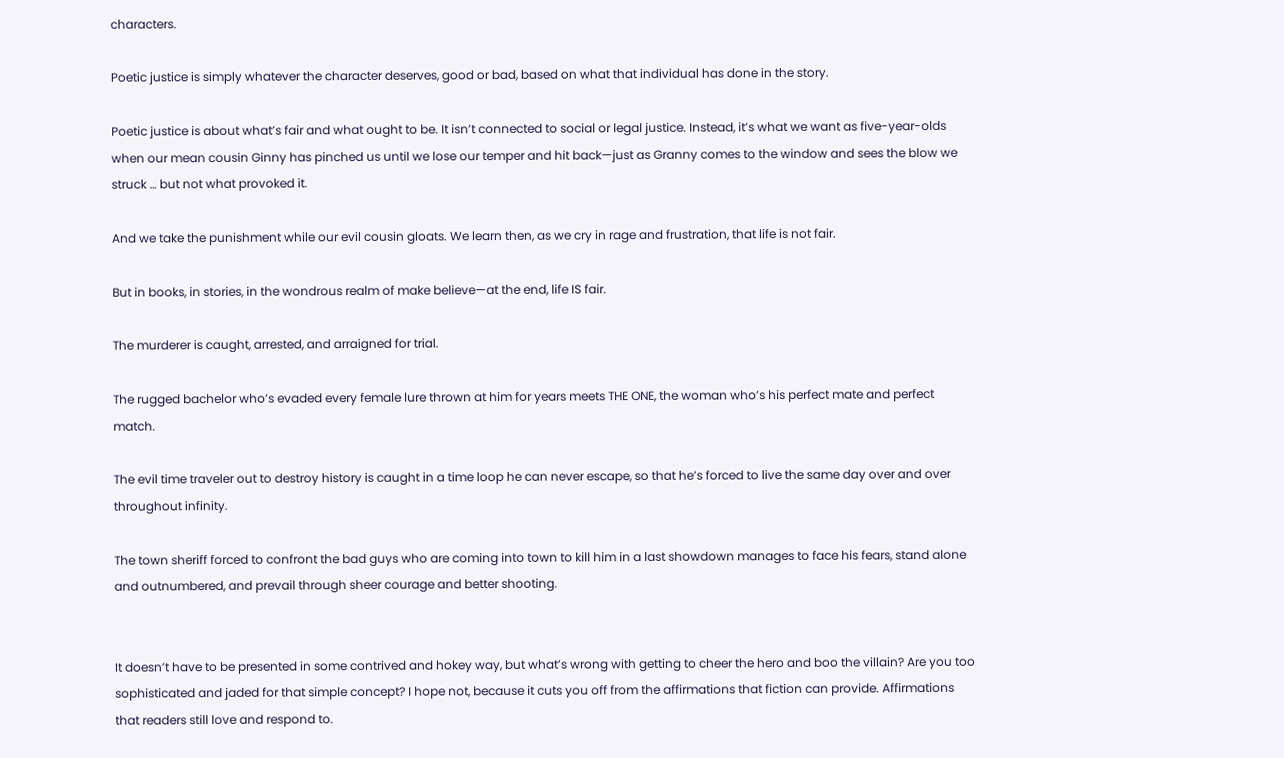characters.

Poetic justice is simply whatever the character deserves, good or bad, based on what that individual has done in the story.

Poetic justice is about what’s fair and what ought to be. It isn’t connected to social or legal justice. Instead, it’s what we want as five-year-olds when our mean cousin Ginny has pinched us until we lose our temper and hit back—just as Granny comes to the window and sees the blow we struck … but not what provoked it.

And we take the punishment while our evil cousin gloats. We learn then, as we cry in rage and frustration, that life is not fair.

But in books, in stories, in the wondrous realm of make believe—at the end, life IS fair.

The murderer is caught, arrested, and arraigned for trial.

The rugged bachelor who’s evaded every female lure thrown at him for years meets THE ONE, the woman who’s his perfect mate and perfect match.

The evil time traveler out to destroy history is caught in a time loop he can never escape, so that he’s forced to live the same day over and over throughout infinity.

The town sheriff forced to confront the bad guys who are coming into town to kill him in a last showdown manages to face his fears, stand alone and outnumbered, and prevail through sheer courage and better shooting.


It doesn’t have to be presented in some contrived and hokey way, but what’s wrong with getting to cheer the hero and boo the villain? Are you too sophisticated and jaded for that simple concept? I hope not, because it cuts you off from the affirmations that fiction can provide. Affirmations that readers still love and respond to.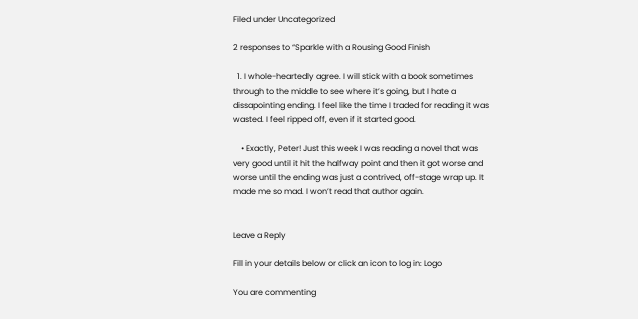Filed under Uncategorized

2 responses to “Sparkle with a Rousing Good Finish

  1. I whole-heartedly agree. I will stick with a book sometimes through to the middle to see where it’s going, but I hate a dissapointing ending. I feel like the time I traded for reading it was wasted. I feel ripped off, even if it started good.

    • Exactly, Peter! Just this week I was reading a novel that was very good until it hit the halfway point and then it got worse and worse until the ending was just a contrived, off-stage wrap up. It made me so mad. I won’t read that author again.


Leave a Reply

Fill in your details below or click an icon to log in: Logo

You are commenting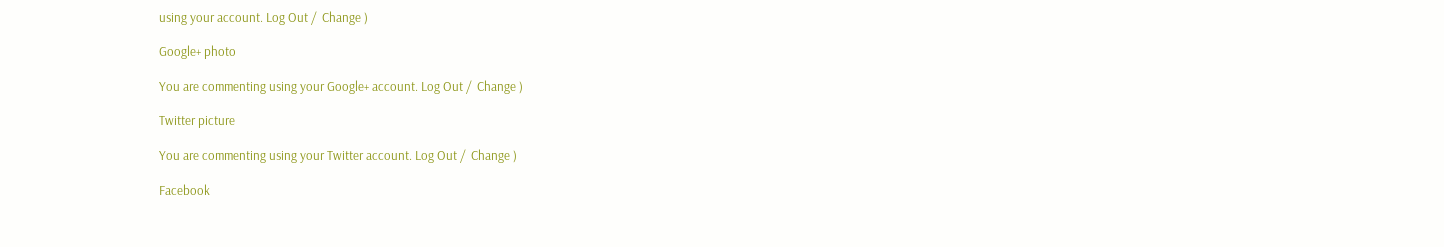using your account. Log Out /  Change )

Google+ photo

You are commenting using your Google+ account. Log Out /  Change )

Twitter picture

You are commenting using your Twitter account. Log Out /  Change )

Facebook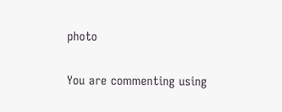photo

You are commenting using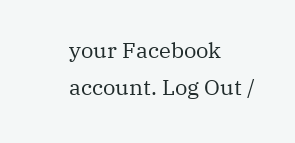your Facebook account. Log Out /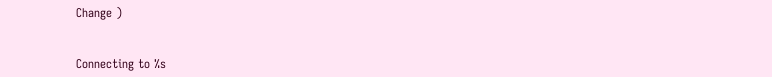Change )


Connecting to %s